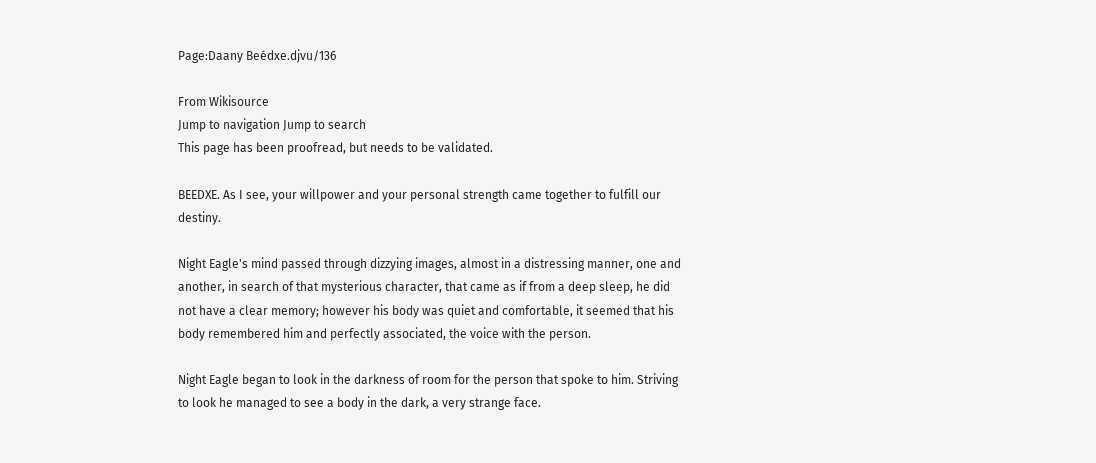Page:Daany Beédxe.djvu/136

From Wikisource
Jump to navigation Jump to search
This page has been proofread, but needs to be validated.

BEEDXE. As I see, your willpower and your personal strength came together to fulfill our destiny.

Night Eagle's mind passed through dizzying images, almost in a distressing manner, one and another, in search of that mysterious character, that came as if from a deep sleep, he did not have a clear memory; however his body was quiet and comfortable, it seemed that his body remembered him and perfectly associated, the voice with the person.

Night Eagle began to look in the darkness of room for the person that spoke to him. Striving to look he managed to see a body in the dark, a very strange face.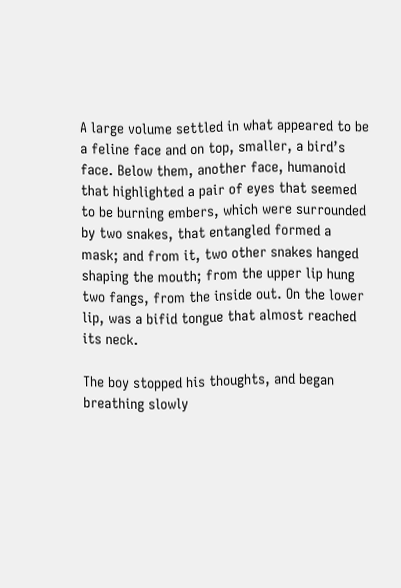A large volume settled in what appeared to be a feline face and on top, smaller, a bird’s face. Below them, another face, humanoid that highlighted a pair of eyes that seemed to be burning embers, which were surrounded by two snakes, that entangled formed a mask; and from it, two other snakes hanged shaping the mouth; from the upper lip hung two fangs, from the inside out. On the lower lip, was a bifid tongue that almost reached its neck.

The boy stopped his thoughts, and began breathing slowly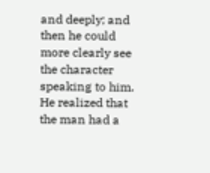and deeply; and then he could more clearly see the character speaking to him. He realized that the man had a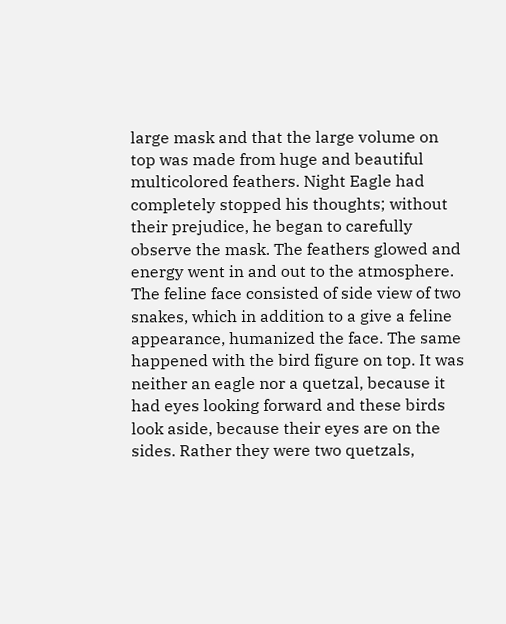large mask and that the large volume on top was made from huge and beautiful multicolored feathers. Night Eagle had completely stopped his thoughts; without their prejudice, he began to carefully observe the mask. The feathers glowed and energy went in and out to the atmosphere. The feline face consisted of side view of two snakes, which in addition to a give a feline appearance, humanized the face. The same happened with the bird figure on top. It was neither an eagle nor a quetzal, because it had eyes looking forward and these birds look aside, because their eyes are on the sides. Rather they were two quetzals,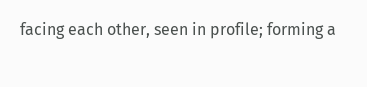facing each other, seen in profile; forming a